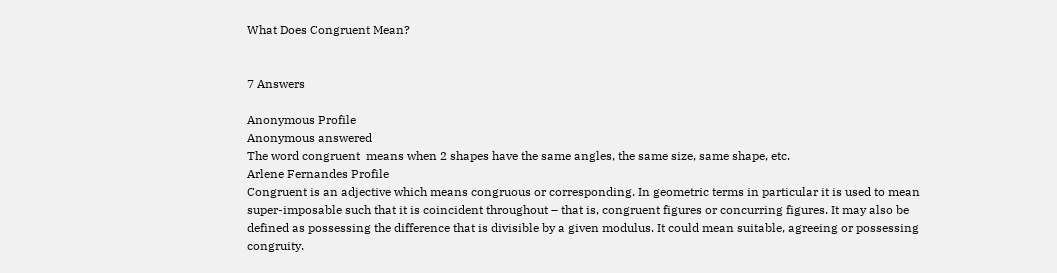What Does Congruent Mean?


7 Answers

Anonymous Profile
Anonymous answered
The word congruent  means when 2 shapes have the same angles, the same size, same shape, etc.
Arlene Fernandes Profile
Congruent is an adjective which means congruous or corresponding. In geometric terms in particular it is used to mean super-imposable such that it is coincident throughout – that is, congruent figures or concurring figures. It may also be defined as possessing the difference that is divisible by a given modulus. It could mean suitable, agreeing or possessing congruity.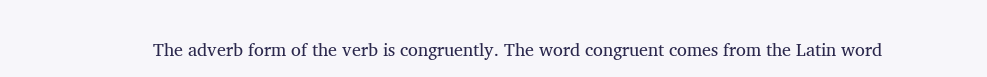The adverb form of the verb is congruently. The word congruent comes from the Latin word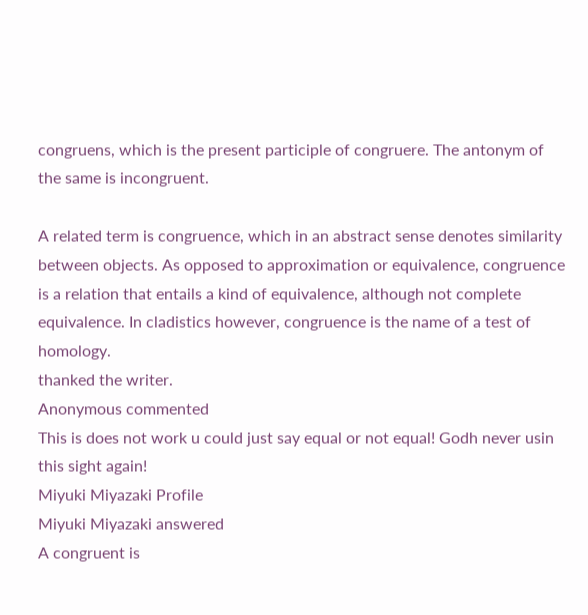congruens, which is the present participle of congruere. The antonym of the same is incongruent.

A related term is congruence, which in an abstract sense denotes similarity between objects. As opposed to approximation or equivalence, congruence is a relation that entails a kind of equivalence, although not complete equivalence. In cladistics however, congruence is the name of a test of homology.
thanked the writer.
Anonymous commented
This is does not work u could just say equal or not equal! Godh never usin this sight again!
Miyuki Miyazaki Profile
Miyuki Miyazaki answered
A congruent is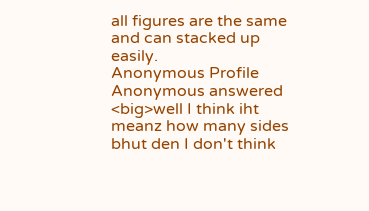all figures are the same and can stacked up easily.
Anonymous Profile
Anonymous answered
<big>well I think iht meanz how many sides bhut den I don't think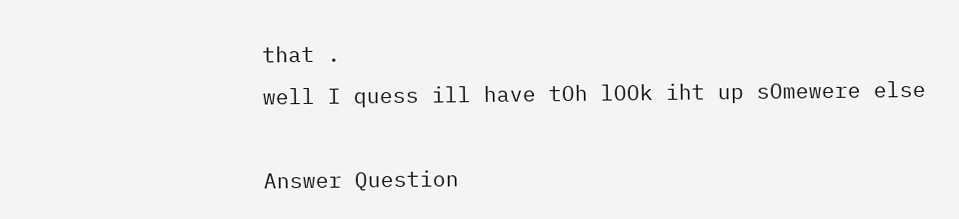that .
well I quess ill have tOh lOOk iht up sOmewere else

Answer Question